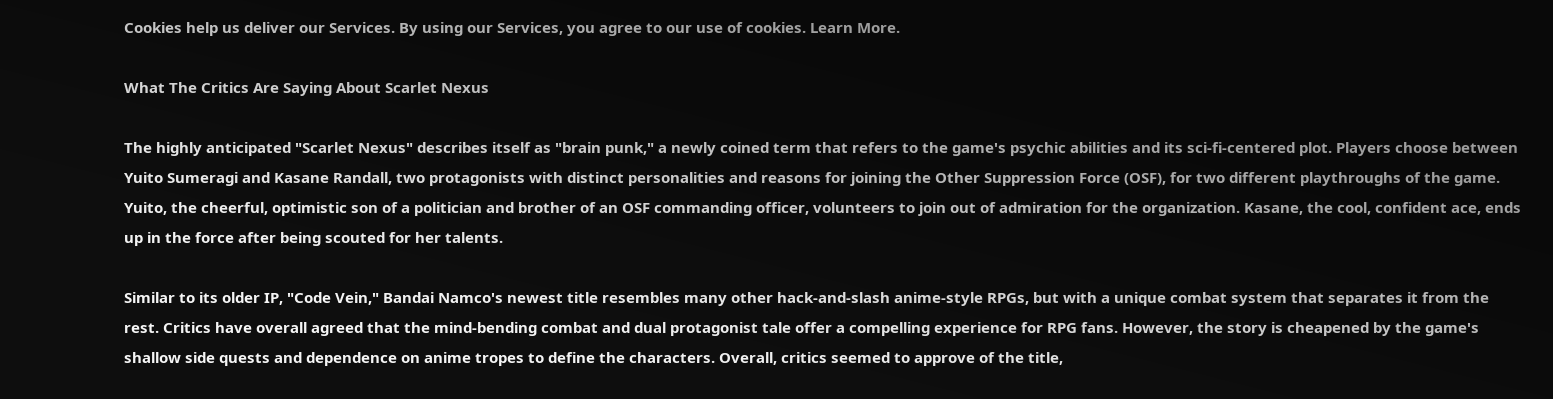Cookies help us deliver our Services. By using our Services, you agree to our use of cookies. Learn More.

What The Critics Are Saying About Scarlet Nexus

The highly anticipated "Scarlet Nexus" describes itself as "brain punk," a newly coined term that refers to the game's psychic abilities and its sci-fi-centered plot. Players choose between Yuito Sumeragi and Kasane Randall, two protagonists with distinct personalities and reasons for joining the Other Suppression Force (OSF), for two different playthroughs of the game. Yuito, the cheerful, optimistic son of a politician and brother of an OSF commanding officer, volunteers to join out of admiration for the organization. Kasane, the cool, confident ace, ends up in the force after being scouted for her talents.

Similar to its older IP, "Code Vein," Bandai Namco's newest title resembles many other hack-and-slash anime-style RPGs, but with a unique combat system that separates it from the rest. Critics have overall agreed that the mind-bending combat and dual protagonist tale offer a compelling experience for RPG fans. However, the story is cheapened by the game's shallow side quests and dependence on anime tropes to define the characters. Overall, critics seemed to approve of the title,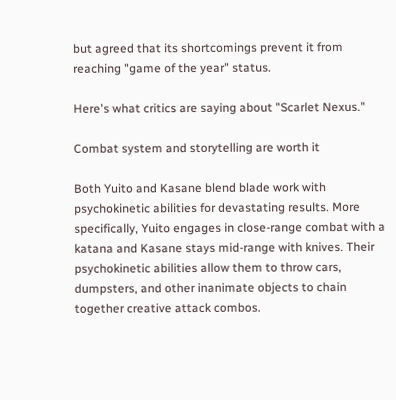but agreed that its shortcomings prevent it from reaching "game of the year" status.

Here's what critics are saying about "Scarlet Nexus."

Combat system and storytelling are worth it

Both Yuito and Kasane blend blade work with psychokinetic abilities for devastating results. More specifically, Yuito engages in close-range combat with a katana and Kasane stays mid-range with knives. Their psychokinetic abilities allow them to throw cars, dumpsters, and other inanimate objects to chain together creative attack combos.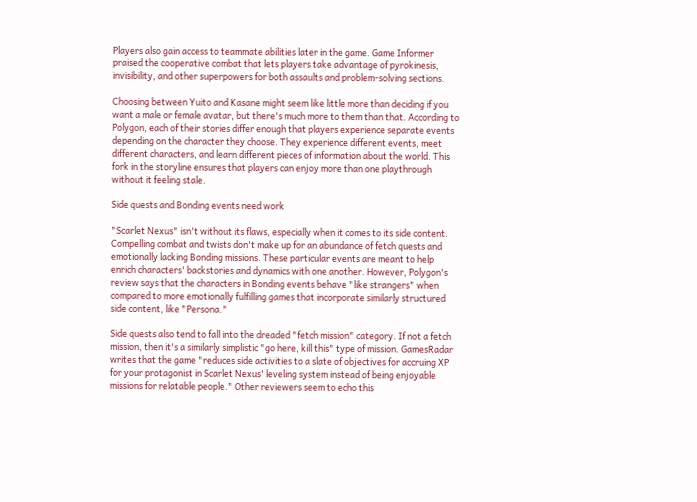Players also gain access to teammate abilities later in the game. Game Informer praised the cooperative combat that lets players take advantage of pyrokinesis, invisibility, and other superpowers for both assaults and problem-solving sections.

Choosing between Yuito and Kasane might seem like little more than deciding if you want a male or female avatar, but there's much more to them than that. According to Polygon, each of their stories differ enough that players experience separate events depending on the character they choose. They experience different events, meet different characters, and learn different pieces of information about the world. This fork in the storyline ensures that players can enjoy more than one playthrough without it feeling stale.

Side quests and Bonding events need work

"Scarlet Nexus" isn't without its flaws, especially when it comes to its side content. Compelling combat and twists don't make up for an abundance of fetch quests and emotionally lacking Bonding missions. These particular events are meant to help enrich characters' backstories and dynamics with one another. However, Polygon's review says that the characters in Bonding events behave "like strangers" when compared to more emotionally fulfilling games that incorporate similarly structured side content, like "Persona."

Side quests also tend to fall into the dreaded "fetch mission" category. If not a fetch mission, then it's a similarly simplistic "go here, kill this" type of mission. GamesRadar writes that the game "reduces side activities to a slate of objectives for accruing XP for your protagonist in Scarlet Nexus' leveling system instead of being enjoyable missions for relatable people." Other reviewers seem to echo this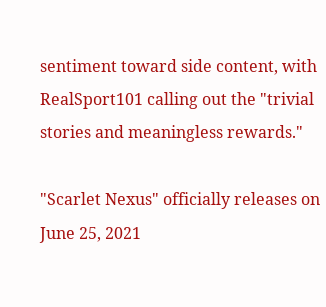sentiment toward side content, with RealSport101 calling out the "trivial stories and meaningless rewards."

"Scarlet Nexus" officially releases on June 25, 2021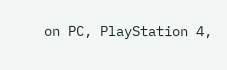on PC, PlayStation 4,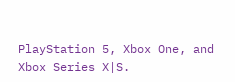PlayStation 5, Xbox One, and Xbox Series X|S.